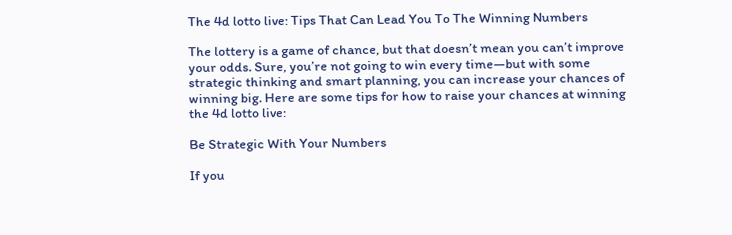The 4d lotto live: Tips That Can Lead You To The Winning Numbers

The lottery is a game of chance, but that doesn’t mean you can’t improve your odds. Sure, you’re not going to win every time—but with some strategic thinking and smart planning, you can increase your chances of winning big. Here are some tips for how to raise your chances at winning the 4d lotto live:

Be Strategic With Your Numbers

If you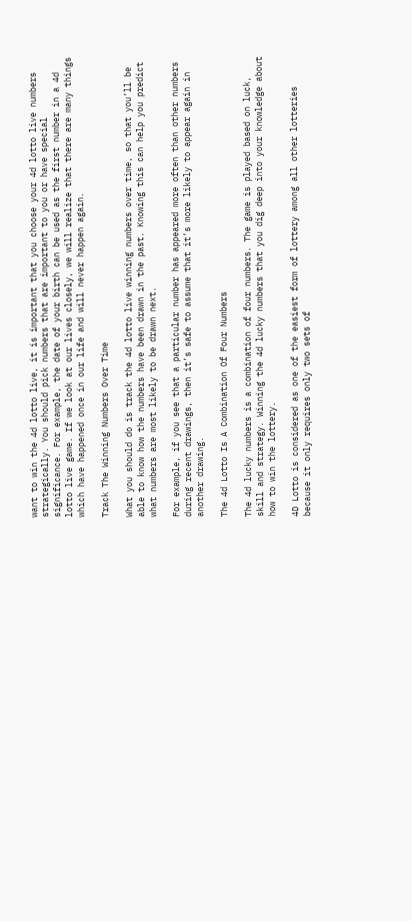want to win the 4d lotto live, it is important that you choose your 4d lotto live numbers strategically. You should pick numbers that are important to you or have special significance. For example, the date of your birth can be used as the first number in a 4d lotto live game. If we look at our lives closely, we will realize that there are many things which have happened once in our life and will never happen again.

Track The Winning Numbers Over Time

What you should do is track the 4d lotto live winning numbers over time, so that you’ll be able to know how the numbers have been drawn in the past. Knowing this can help you predict what numbers are most likely to be drawn next.

For example, if you see that a particular number has appeared more often than other numbers during recent drawings, then it’s safe to assume that it’s more likely to appear again in another drawing.

The 4d Lotto Is A Combination Of Four Numbers

The 4d lucky numbers is a combination of four numbers. The game is played based on luck, skill and strategy. Winning the 4d lucky numbers that you dig deep into your knowledge about how to win the lottery.

4D Lotto is considered as one of the easiest form of lottery among all other lotteries because it only requires only two sets of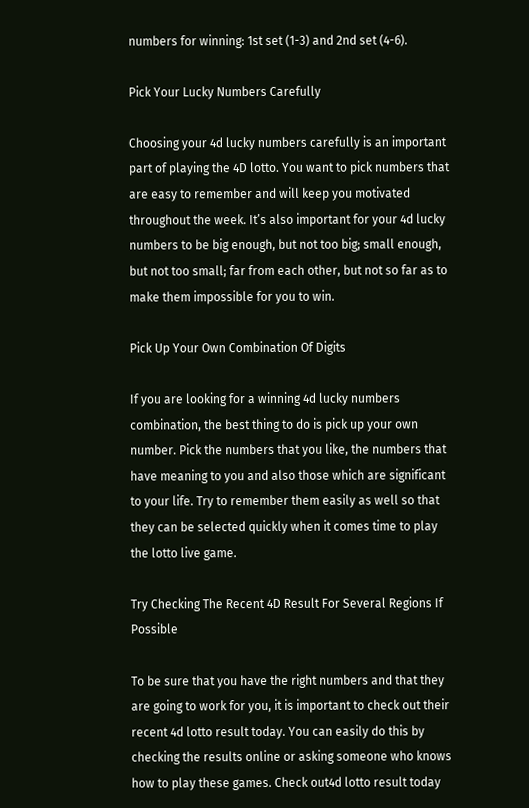numbers for winning: 1st set (1-3) and 2nd set (4-6).

Pick Your Lucky Numbers Carefully

Choosing your 4d lucky numbers carefully is an important part of playing the 4D lotto. You want to pick numbers that are easy to remember and will keep you motivated throughout the week. It’s also important for your 4d lucky numbers to be big enough, but not too big; small enough, but not too small; far from each other, but not so far as to make them impossible for you to win.

Pick Up Your Own Combination Of Digits

If you are looking for a winning 4d lucky numbers combination, the best thing to do is pick up your own number. Pick the numbers that you like, the numbers that have meaning to you and also those which are significant to your life. Try to remember them easily as well so that they can be selected quickly when it comes time to play the lotto live game.

Try Checking The Recent 4D Result For Several Regions If Possible

To be sure that you have the right numbers and that they are going to work for you, it is important to check out their recent 4d lotto result today. You can easily do this by checking the results online or asking someone who knows how to play these games. Check out4d lotto result today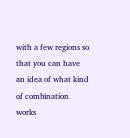with a few regions so that you can have an idea of what kind of combination works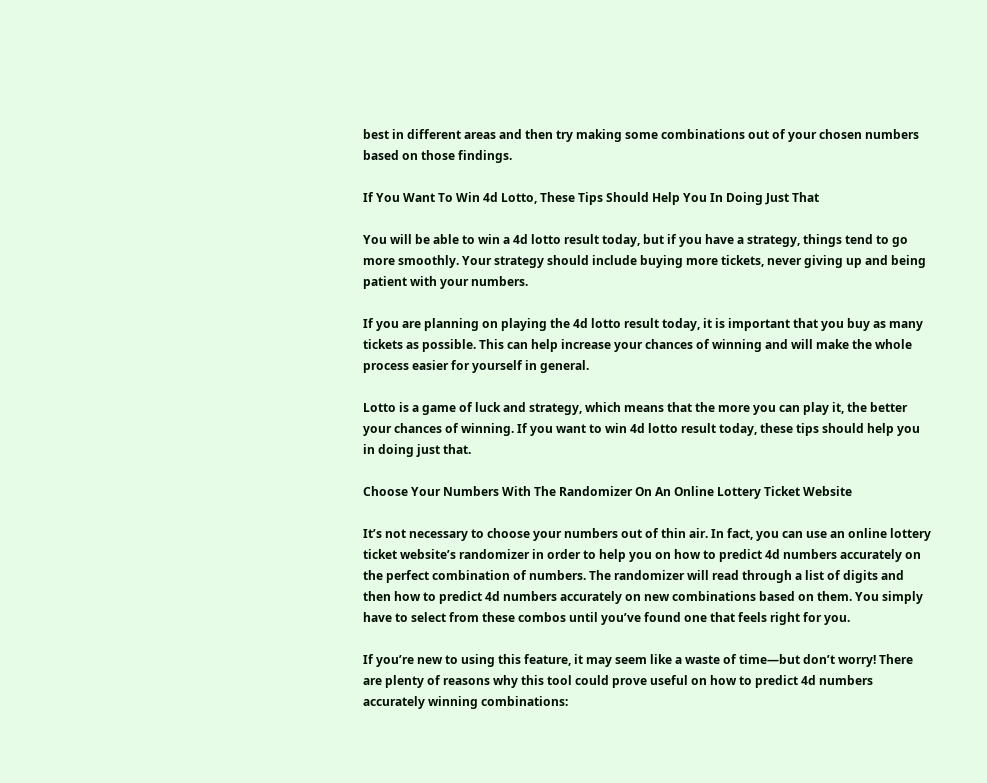best in different areas and then try making some combinations out of your chosen numbers based on those findings.

If You Want To Win 4d Lotto, These Tips Should Help You In Doing Just That

You will be able to win a 4d lotto result today, but if you have a strategy, things tend to go more smoothly. Your strategy should include buying more tickets, never giving up and being patient with your numbers.

If you are planning on playing the 4d lotto result today, it is important that you buy as many tickets as possible. This can help increase your chances of winning and will make the whole process easier for yourself in general.

Lotto is a game of luck and strategy, which means that the more you can play it, the better your chances of winning. If you want to win 4d lotto result today, these tips should help you in doing just that.

Choose Your Numbers With The Randomizer On An Online Lottery Ticket Website

It’s not necessary to choose your numbers out of thin air. In fact, you can use an online lottery ticket website’s randomizer in order to help you on how to predict 4d numbers accurately on the perfect combination of numbers. The randomizer will read through a list of digits and then how to predict 4d numbers accurately on new combinations based on them. You simply have to select from these combos until you’ve found one that feels right for you.

If you’re new to using this feature, it may seem like a waste of time—but don’t worry! There are plenty of reasons why this tool could prove useful on how to predict 4d numbers accurately winning combinations: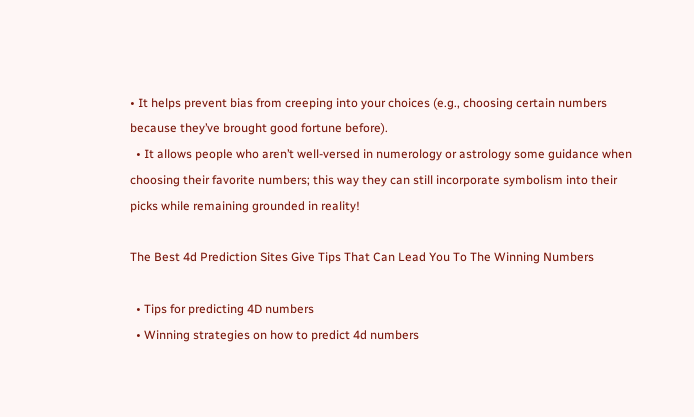• It helps prevent bias from creeping into your choices (e.g., choosing certain numbers because they’ve brought good fortune before).
  • It allows people who aren’t well-versed in numerology or astrology some guidance when choosing their favorite numbers; this way they can still incorporate symbolism into their picks while remaining grounded in reality!

The Best 4d Prediction Sites Give Tips That Can Lead You To The Winning Numbers

  • Tips for predicting 4D numbers
  • Winning strategies on how to predict 4d numbers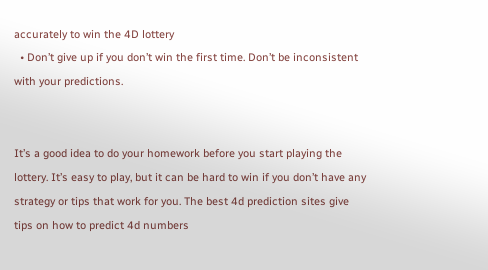accurately to win the 4D lottery
  • Don’t give up if you don’t win the first time. Don’t be inconsistent with your predictions.


It’s a good idea to do your homework before you start playing the lottery. It’s easy to play, but it can be hard to win if you don’t have any strategy or tips that work for you. The best 4d prediction sites give tips on how to predict 4d numbers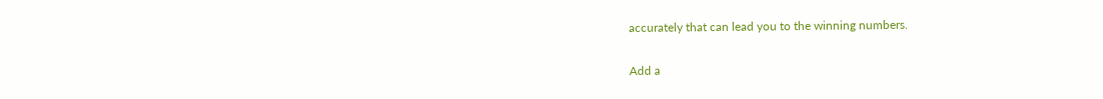accurately that can lead you to the winning numbers.

Add a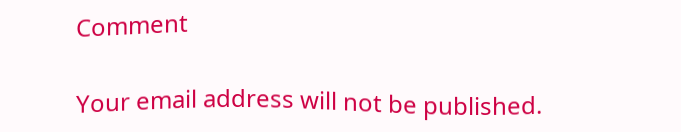Comment

Your email address will not be published.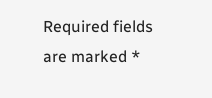Required fields are marked *